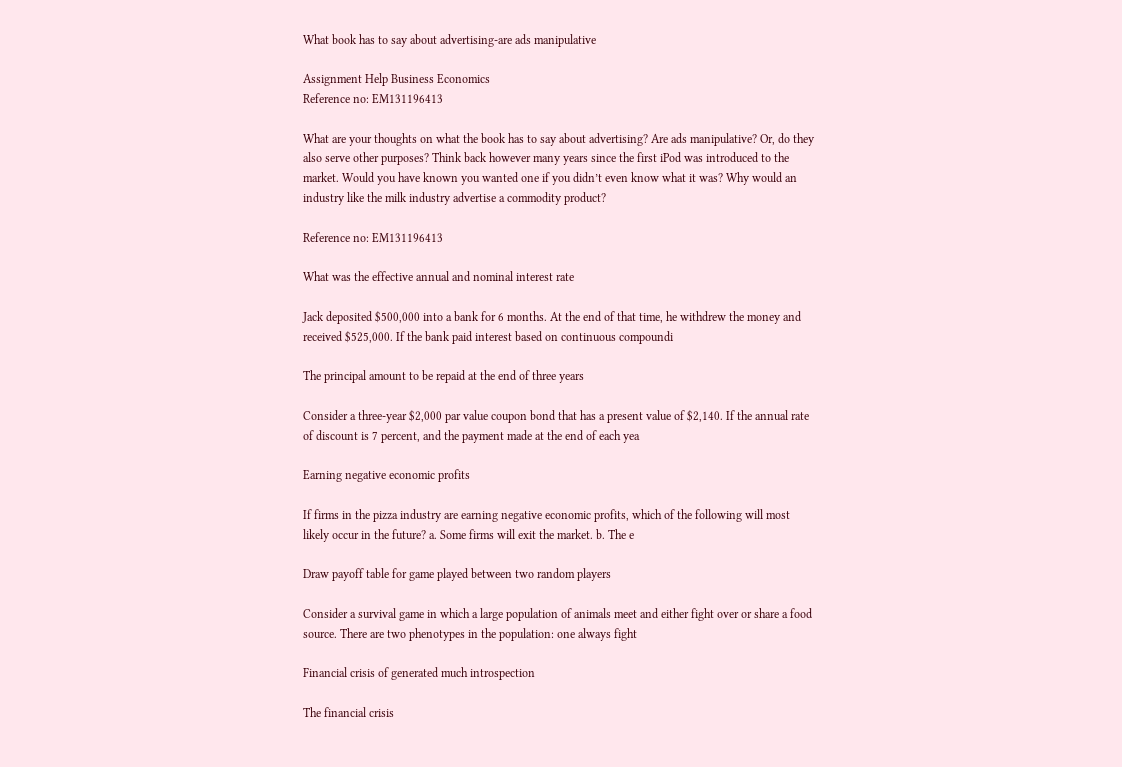What book has to say about advertising-are ads manipulative

Assignment Help Business Economics
Reference no: EM131196413

What are your thoughts on what the book has to say about advertising? Are ads manipulative? Or, do they also serve other purposes? Think back however many years since the first iPod was introduced to the market. Would you have known you wanted one if you didn’t even know what it was? Why would an industry like the milk industry advertise a commodity product?

Reference no: EM131196413

What was the effective annual and nominal interest rate

Jack deposited $500,000 into a bank for 6 months. At the end of that time, he withdrew the money and received $525,000. If the bank paid interest based on continuous compoundi

The principal amount to be repaid at the end of three years

Consider a three-year $2,000 par value coupon bond that has a present value of $2,140. If the annual rate of discount is 7 percent, and the payment made at the end of each yea

Earning negative economic profits

If firms in the pizza industry are earning negative economic profits, which of the following will most likely occur in the future? a. Some firms will exit the market. b. The e

Draw payoff table for game played between two random players

Consider a survival game in which a large population of animals meet and either fight over or share a food source. There are two phenotypes in the population: one always fight

Financial crisis of generated much introspection

The financial crisis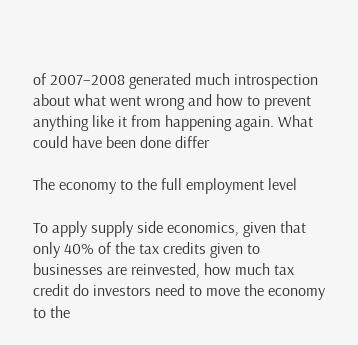of 2007–2008 generated much introspection about what went wrong and how to prevent anything like it from happening again. What could have been done differ

The economy to the full employment level

To apply supply side economics, given that only 40% of the tax credits given to businesses are reinvested, how much tax credit do investors need to move the economy to the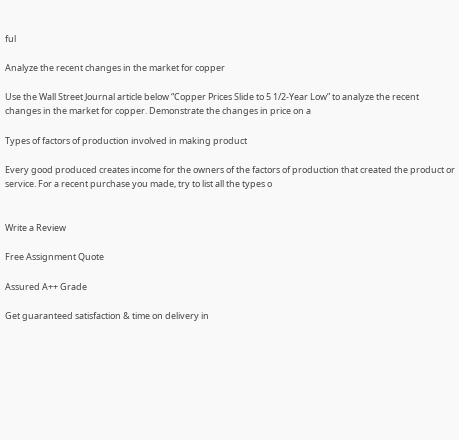ful

Analyze the recent changes in the market for copper

Use the Wall Street Journal article below “Copper Prices Slide to 5 1/2-Year Low” to analyze the recent changes in the market for copper. Demonstrate the changes in price on a

Types of factors of production involved in making product

Every good produced creates income for the owners of the factors of production that created the product or service. For a recent purchase you made, try to list all the types o


Write a Review

Free Assignment Quote

Assured A++ Grade

Get guaranteed satisfaction & time on delivery in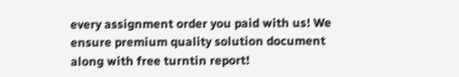every assignment order you paid with us! We ensure premium quality solution document along with free turntin report!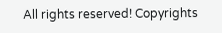All rights reserved! Copyrights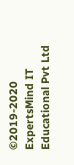©2019-2020 ExpertsMind IT Educational Pvt Ltd